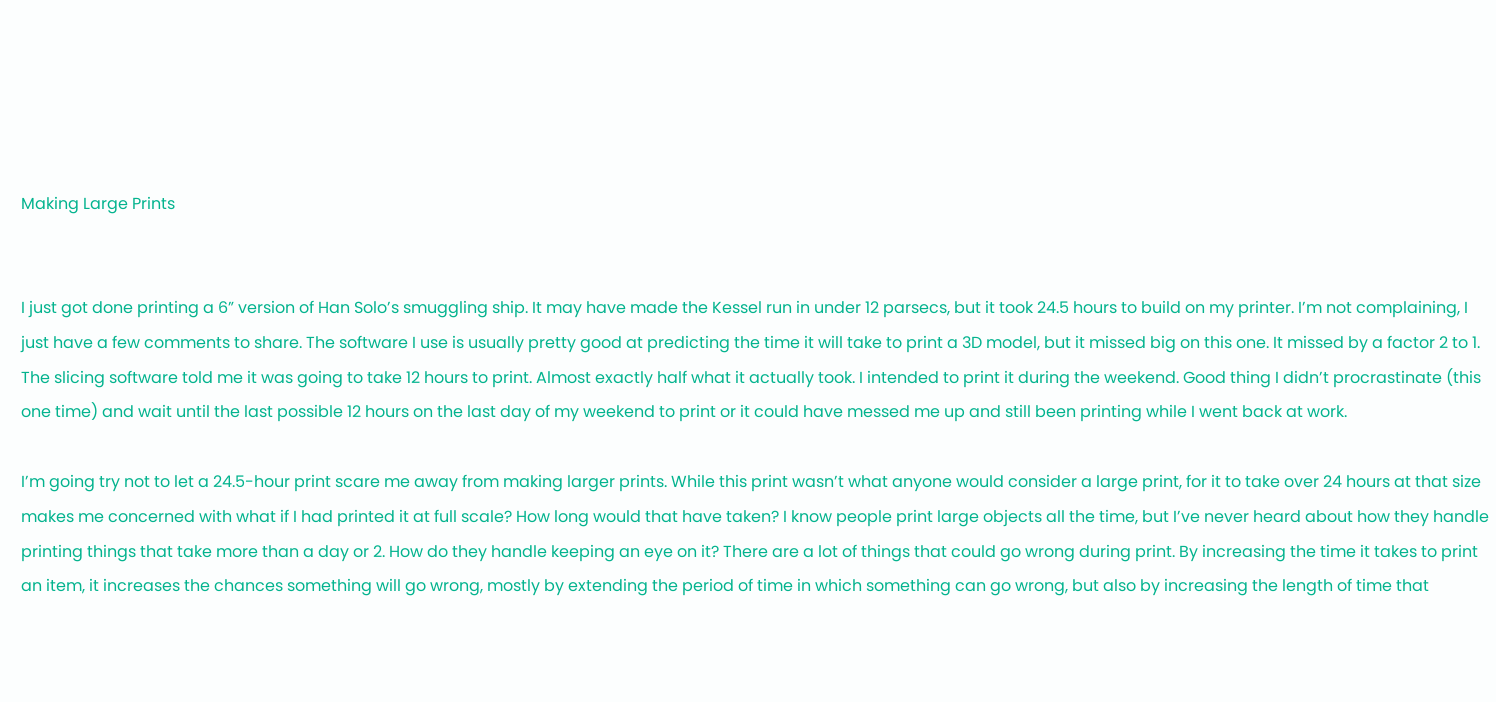Making Large Prints


I just got done printing a 6” version of Han Solo’s smuggling ship. It may have made the Kessel run in under 12 parsecs, but it took 24.5 hours to build on my printer. I’m not complaining, I just have a few comments to share. The software I use is usually pretty good at predicting the time it will take to print a 3D model, but it missed big on this one. It missed by a factor 2 to 1. The slicing software told me it was going to take 12 hours to print. Almost exactly half what it actually took. I intended to print it during the weekend. Good thing I didn’t procrastinate (this one time) and wait until the last possible 12 hours on the last day of my weekend to print or it could have messed me up and still been printing while I went back at work.

I’m going try not to let a 24.5-hour print scare me away from making larger prints. While this print wasn’t what anyone would consider a large print, for it to take over 24 hours at that size makes me concerned with what if I had printed it at full scale? How long would that have taken? I know people print large objects all the time, but I’ve never heard about how they handle printing things that take more than a day or 2. How do they handle keeping an eye on it? There are a lot of things that could go wrong during print. By increasing the time it takes to print an item, it increases the chances something will go wrong, mostly by extending the period of time in which something can go wrong, but also by increasing the length of time that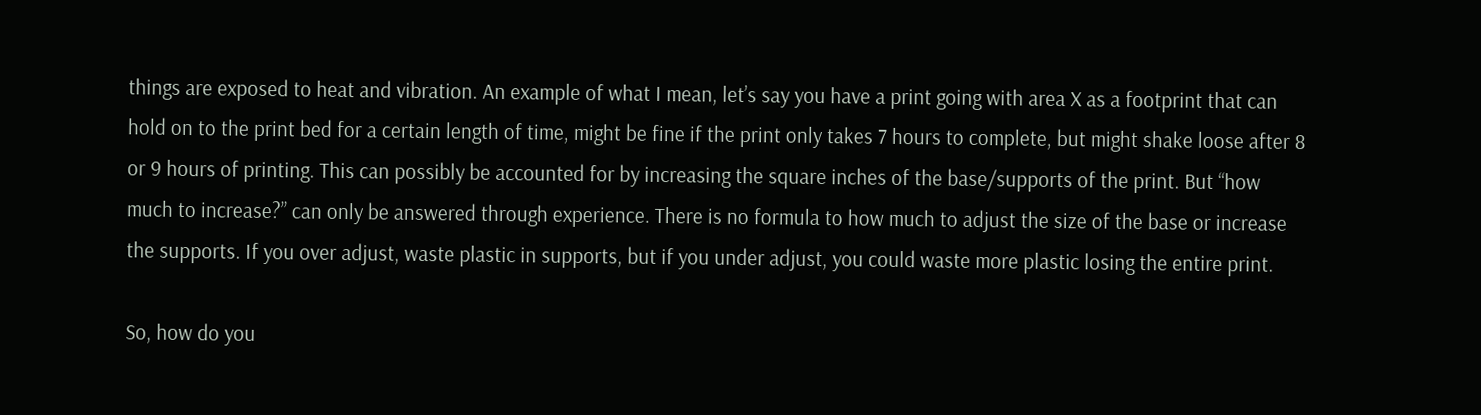things are exposed to heat and vibration. An example of what I mean, let’s say you have a print going with area X as a footprint that can hold on to the print bed for a certain length of time, might be fine if the print only takes 7 hours to complete, but might shake loose after 8 or 9 hours of printing. This can possibly be accounted for by increasing the square inches of the base/supports of the print. But “how much to increase?” can only be answered through experience. There is no formula to how much to adjust the size of the base or increase the supports. If you over adjust, waste plastic in supports, but if you under adjust, you could waste more plastic losing the entire print.

So, how do you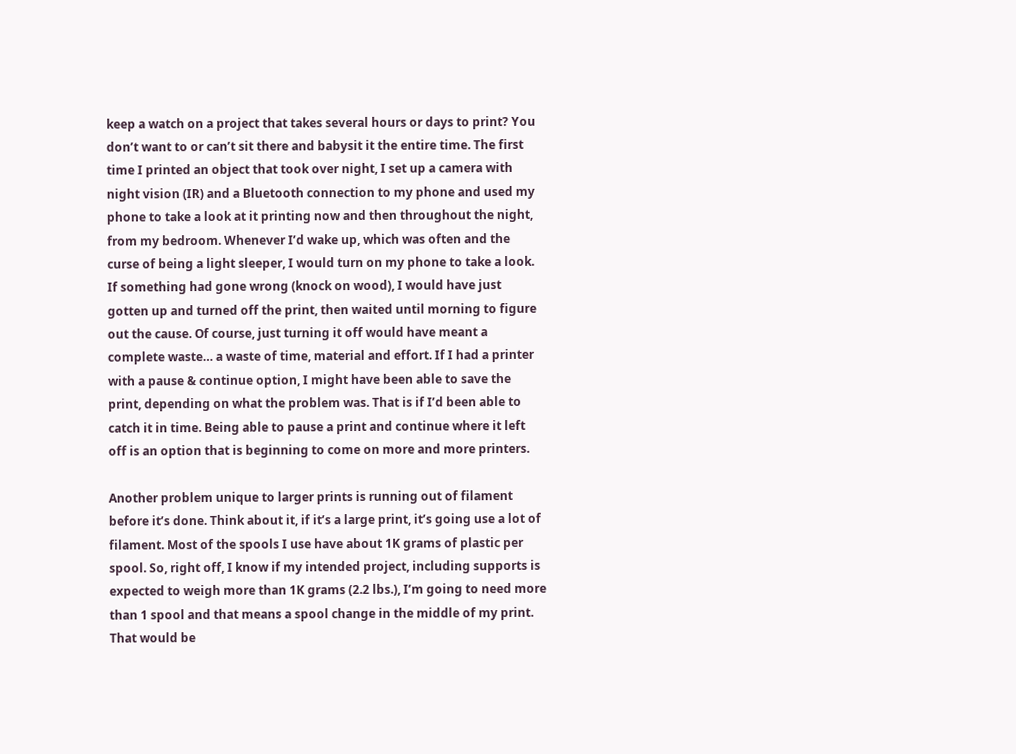keep a watch on a project that takes several hours or days to print? You don’t want to or can’t sit there and babysit it the entire time. The first time I printed an object that took over night, I set up a camera with night vision (IR) and a Bluetooth connection to my phone and used my phone to take a look at it printing now and then throughout the night, from my bedroom. Whenever I’d wake up, which was often and the curse of being a light sleeper, I would turn on my phone to take a look. If something had gone wrong (knock on wood), I would have just gotten up and turned off the print, then waited until morning to figure out the cause. Of course, just turning it off would have meant a complete waste… a waste of time, material and effort. If I had a printer with a pause & continue option, I might have been able to save the print, depending on what the problem was. That is if I’d been able to catch it in time. Being able to pause a print and continue where it left off is an option that is beginning to come on more and more printers.

Another problem unique to larger prints is running out of filament before it’s done. Think about it, if it’s a large print, it’s going use a lot of filament. Most of the spools I use have about 1K grams of plastic per spool. So, right off, I know if my intended project, including supports is expected to weigh more than 1K grams (2.2 lbs.), I’m going to need more than 1 spool and that means a spool change in the middle of my print. That would be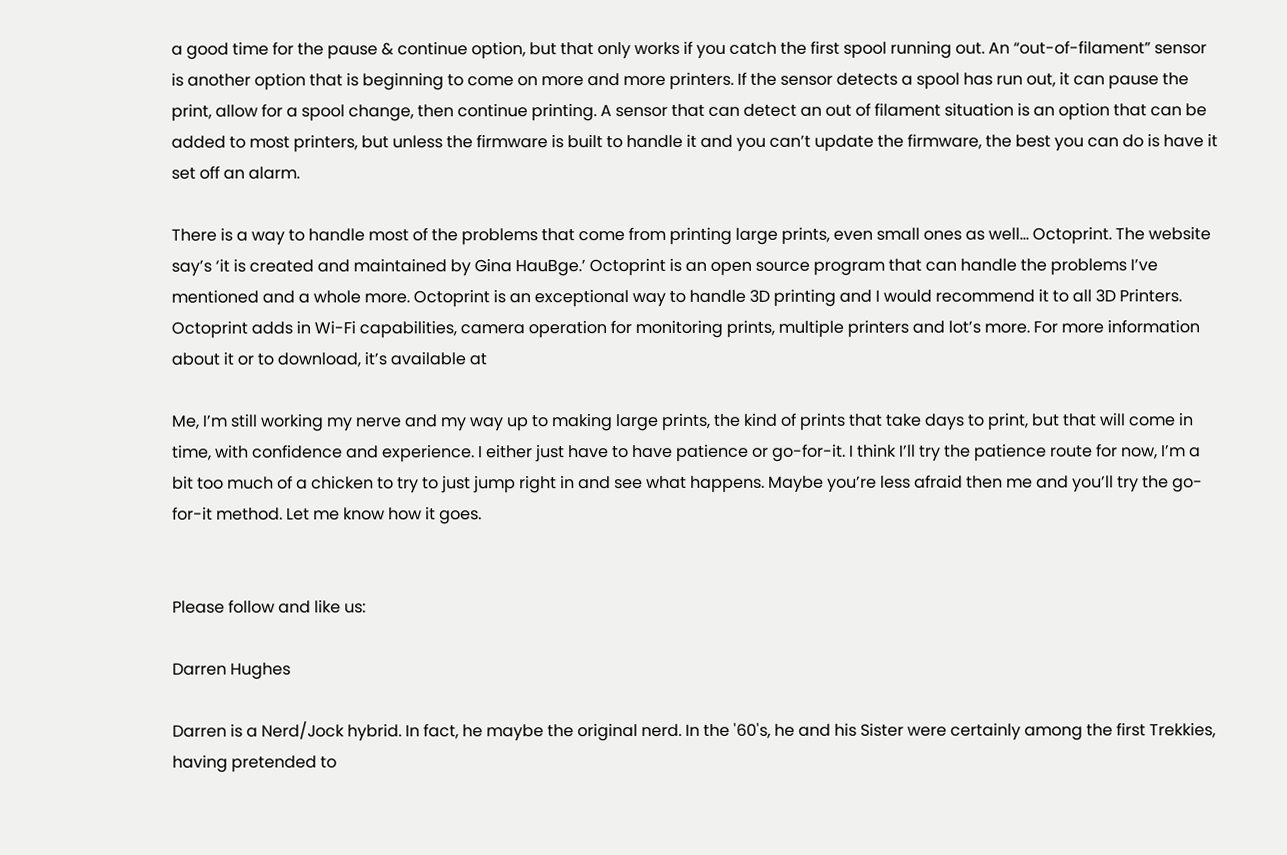a good time for the pause & continue option, but that only works if you catch the first spool running out. An “out-of-filament” sensor is another option that is beginning to come on more and more printers. If the sensor detects a spool has run out, it can pause the print, allow for a spool change, then continue printing. A sensor that can detect an out of filament situation is an option that can be added to most printers, but unless the firmware is built to handle it and you can’t update the firmware, the best you can do is have it set off an alarm.

There is a way to handle most of the problems that come from printing large prints, even small ones as well… Octoprint. The website say’s ‘it is created and maintained by Gina HauBge.’ Octoprint is an open source program that can handle the problems I’ve mentioned and a whole more. Octoprint is an exceptional way to handle 3D printing and I would recommend it to all 3D Printers. Octoprint adds in Wi-Fi capabilities, camera operation for monitoring prints, multiple printers and lot’s more. For more information about it or to download, it’s available at

Me, I’m still working my nerve and my way up to making large prints, the kind of prints that take days to print, but that will come in time, with confidence and experience. I either just have to have patience or go-for-it. I think I’ll try the patience route for now, I’m a bit too much of a chicken to try to just jump right in and see what happens. Maybe you’re less afraid then me and you’ll try the go-for-it method. Let me know how it goes.


Please follow and like us:

Darren Hughes

Darren is a Nerd/Jock hybrid. In fact, he maybe the original nerd. In the '60's, he and his Sister were certainly among the first Trekkies, having pretended to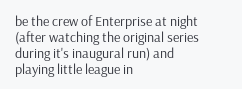be the crew of Enterprise at night (after watching the original series during it's inaugural run) and playing little league in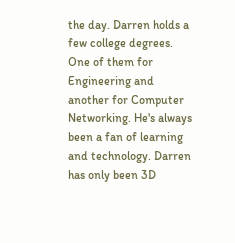the day. Darren holds a few college degrees. One of them for Engineering and another for Computer Networking. He's always been a fan of learning and technology. Darren has only been 3D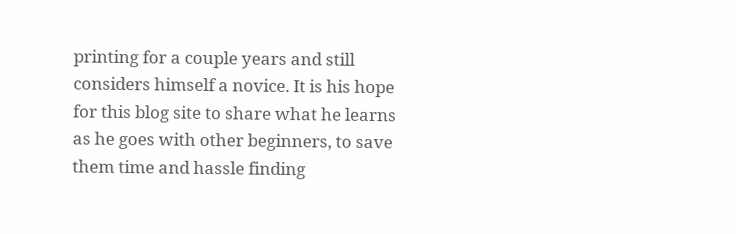printing for a couple years and still considers himself a novice. It is his hope for this blog site to share what he learns as he goes with other beginners, to save them time and hassle finding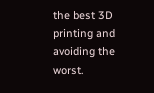the best 3D printing and avoiding the worst.